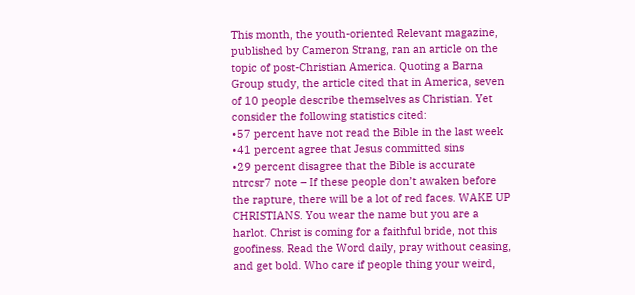This month, the youth-oriented Relevant magazine, published by Cameron Strang, ran an article on the topic of post-Christian America. Quoting a Barna Group study, the article cited that in America, seven of 10 people describe themselves as Christian. Yet consider the following statistics cited:
•57 percent have not read the Bible in the last week
•41 percent agree that Jesus committed sins
•29 percent disagree that the Bible is accurate
ntrcsr7 note – If these people don’t awaken before the rapture, there will be a lot of red faces. WAKE UP CHRISTIANS. You wear the name but you are a harlot. Christ is coming for a faithful bride, not this goofiness. Read the Word daily, pray without ceasing, and get bold. Who care if people thing your weird,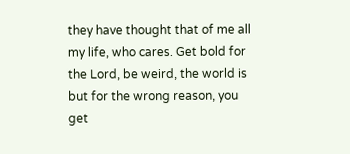they have thought that of me all my life, who cares. Get bold for the Lord, be weird, the world is but for the wrong reason, you get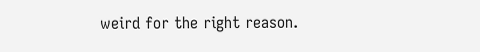weird for the right reason.